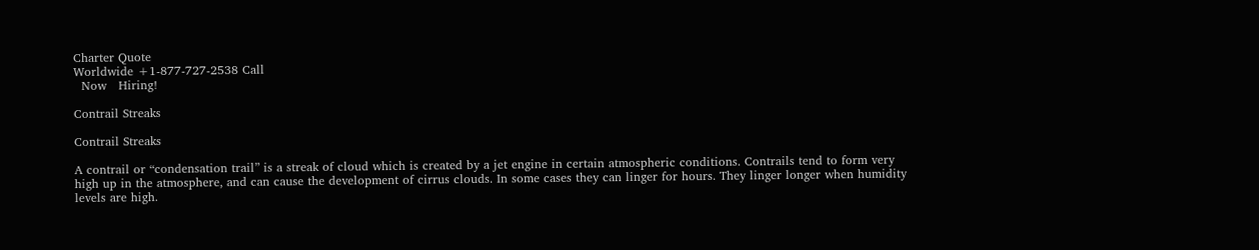Charter Quote
Worldwide +1-877-727-2538 Call
  Now   Hiring!

Contrail Streaks

Contrail Streaks

A contrail or “condensation trail” is a streak of cloud which is created by a jet engine in certain atmospheric conditions. Contrails tend to form very high up in the atmosphere, and can cause the development of cirrus clouds. In some cases they can linger for hours. They linger longer when humidity levels are high.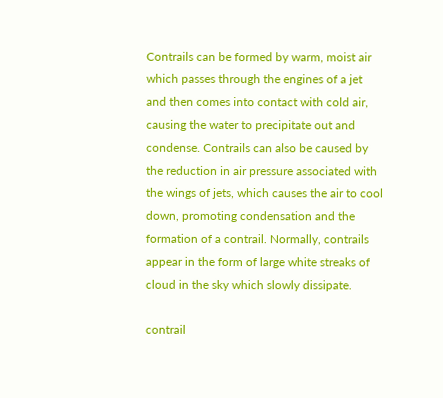Contrails can be formed by warm, moist air which passes through the engines of a jet and then comes into contact with cold air, causing the water to precipitate out and condense. Contrails can also be caused by the reduction in air pressure associated with the wings of jets, which causes the air to cool down, promoting condensation and the formation of a contrail. Normally, contrails appear in the form of large white streaks of cloud in the sky which slowly dissipate.

contrail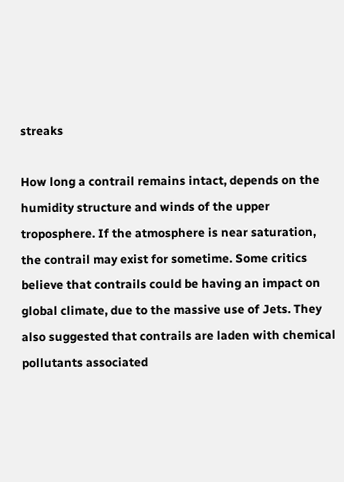streaks

How long a contrail remains intact, depends on the humidity structure and winds of the upper troposphere. If the atmosphere is near saturation, the contrail may exist for sometime. Some critics believe that contrails could be having an impact on global climate, due to the massive use of Jets. They also suggested that contrails are laden with chemical pollutants associated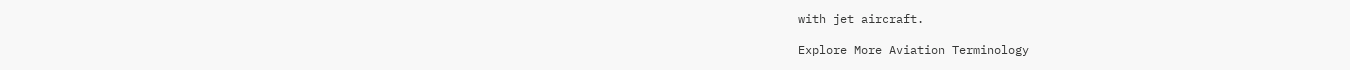with jet aircraft.

Explore More Aviation Terminology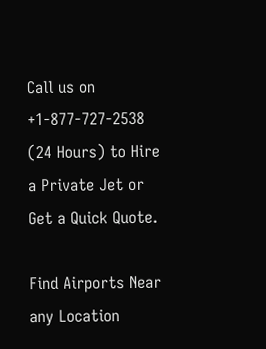Call us on +1-877-727-2538 (24 Hours) to Hire a Private Jet or Get a Quick Quote.

Find Airports Near any Location